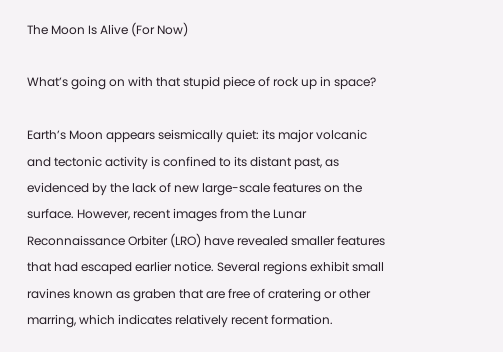The Moon Is Alive (For Now)

What’s going on with that stupid piece of rock up in space?

Earth’s Moon appears seismically quiet: its major volcanic and tectonic activity is confined to its distant past, as evidenced by the lack of new large-scale features on the surface. However, recent images from the Lunar Reconnaissance Orbiter (LRO) have revealed smaller features that had escaped earlier notice. Several regions exhibit small ravines known as graben that are free of cratering or other marring, which indicates relatively recent formation.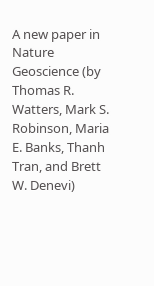A new paper in Nature Geoscience (by Thomas R. Watters, Mark S. Robinson, Maria E. Banks, Thanh Tran, and Brett W. Denevi)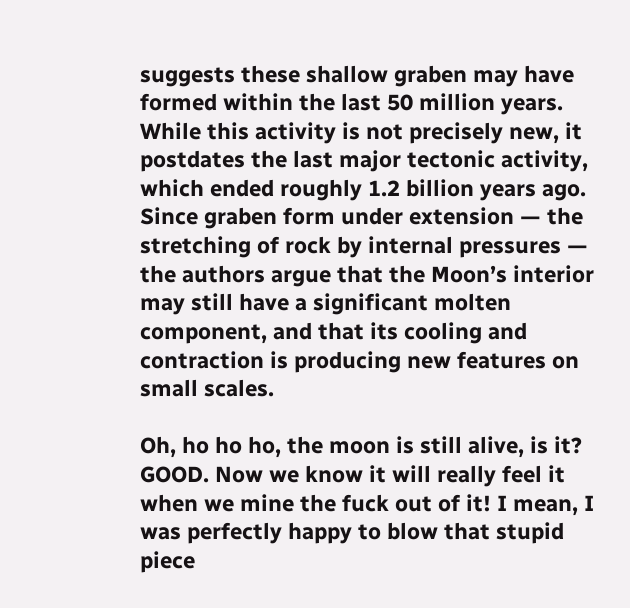suggests these shallow graben may have formed within the last 50 million years. While this activity is not precisely new, it postdates the last major tectonic activity, which ended roughly 1.2 billion years ago. Since graben form under extension — the stretching of rock by internal pressures — the authors argue that the Moon’s interior may still have a significant molten component, and that its cooling and contraction is producing new features on small scales.

Oh, ho ho ho, the moon is still alive, is it? GOOD. Now we know it will really feel it when we mine the fuck out of it! I mean, I was perfectly happy to blow that stupid piece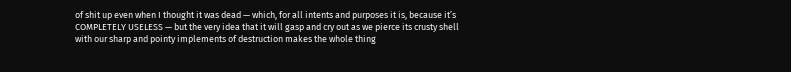of shit up even when I thought it was dead — which, for all intents and purposes it is, because it’s COMPLETELY USELESS — but the very idea that it will gasp and cry out as we pierce its crusty shell with our sharp and pointy implements of destruction makes the whole thing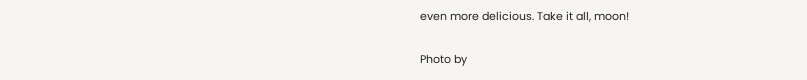even more delicious. Take it all, moon!

Photo by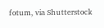fotum, via Shutterstock